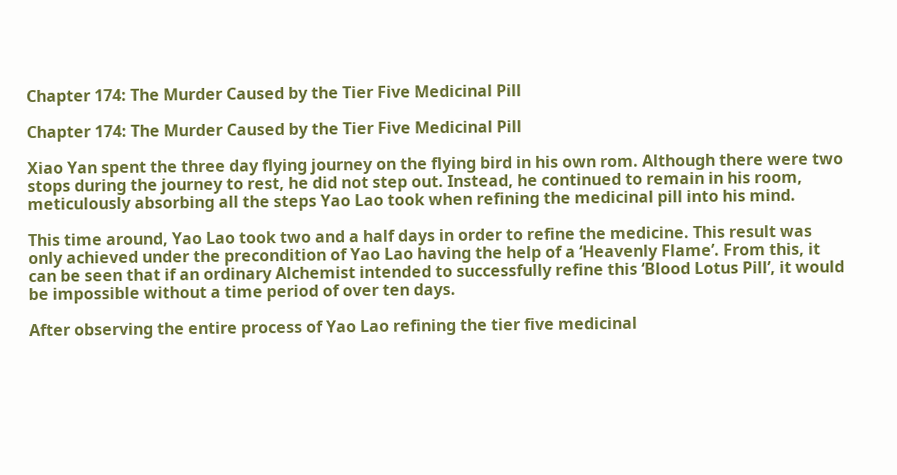Chapter 174: The Murder Caused by the Tier Five Medicinal Pill

Chapter 174: The Murder Caused by the Tier Five Medicinal Pill

Xiao Yan spent the three day flying journey on the flying bird in his own rom. Although there were two stops during the journey to rest, he did not step out. Instead, he continued to remain in his room, meticulously absorbing all the steps Yao Lao took when refining the medicinal pill into his mind.

This time around, Yao Lao took two and a half days in order to refine the medicine. This result was only achieved under the precondition of Yao Lao having the help of a ‘Heavenly Flame’. From this, it can be seen that if an ordinary Alchemist intended to successfully refine this ‘Blood Lotus Pill’, it would be impossible without a time period of over ten days.

After observing the entire process of Yao Lao refining the tier five medicinal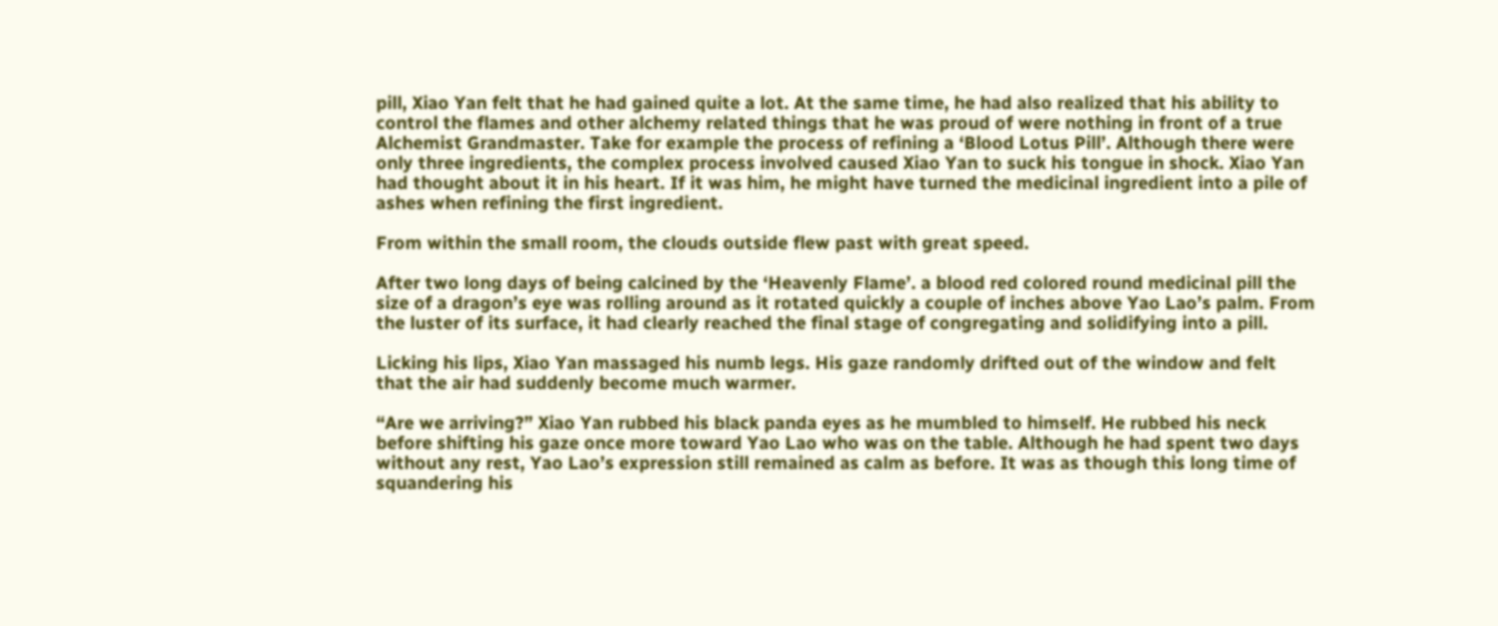pill, Xiao Yan felt that he had gained quite a lot. At the same time, he had also realized that his ability to control the flames and other alchemy related things that he was proud of were nothing in front of a true Alchemist Grandmaster. Take for example the process of refining a ‘Blood Lotus Pill’. Although there were only three ingredients, the complex process involved caused Xiao Yan to suck his tongue in shock. Xiao Yan had thought about it in his heart. If it was him, he might have turned the medicinal ingredient into a pile of ashes when refining the first ingredient.

From within the small room, the clouds outside flew past with great speed.

After two long days of being calcined by the ‘Heavenly Flame’. a blood red colored round medicinal pill the size of a dragon’s eye was rolling around as it rotated quickly a couple of inches above Yao Lao’s palm. From the luster of its surface, it had clearly reached the final stage of congregating and solidifying into a pill.

Licking his lips, Xiao Yan massaged his numb legs. His gaze randomly drifted out of the window and felt that the air had suddenly become much warmer.

“Are we arriving?” Xiao Yan rubbed his black panda eyes as he mumbled to himself. He rubbed his neck before shifting his gaze once more toward Yao Lao who was on the table. Although he had spent two days without any rest, Yao Lao’s expression still remained as calm as before. It was as though this long time of squandering his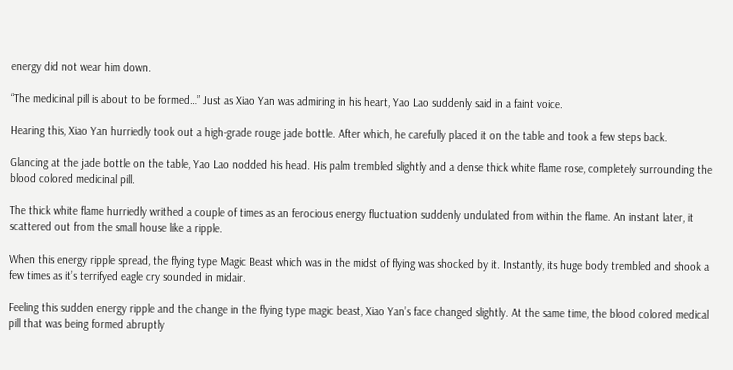energy did not wear him down.

“The medicinal pill is about to be formed…” Just as Xiao Yan was admiring in his heart, Yao Lao suddenly said in a faint voice.

Hearing this, Xiao Yan hurriedly took out a high-grade rouge jade bottle. After which, he carefully placed it on the table and took a few steps back.

Glancing at the jade bottle on the table, Yao Lao nodded his head. His palm trembled slightly and a dense thick white flame rose, completely surrounding the blood colored medicinal pill.

The thick white flame hurriedly writhed a couple of times as an ferocious energy fluctuation suddenly undulated from within the flame. An instant later, it scattered out from the small house like a ripple.

When this energy ripple spread, the flying type Magic Beast which was in the midst of flying was shocked by it. Instantly, its huge body trembled and shook a few times as it’s terrifyed eagle cry sounded in midair.

Feeling this sudden energy ripple and the change in the flying type magic beast, Xiao Yan’s face changed slightly. At the same time, the blood colored medical pill that was being formed abruptly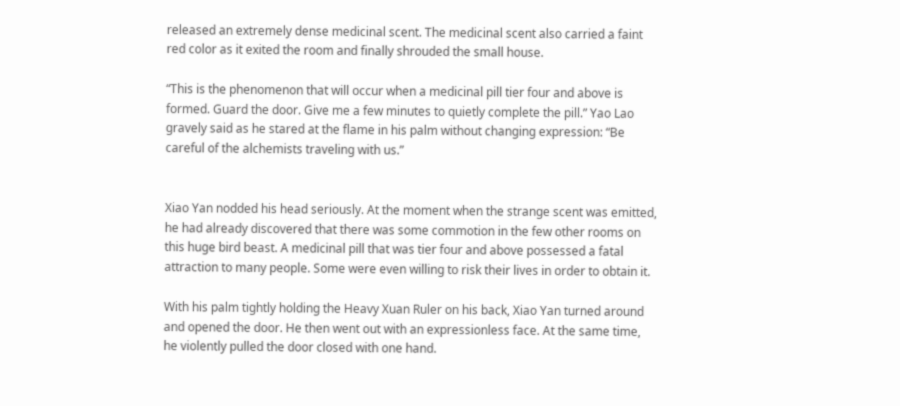released an extremely dense medicinal scent. The medicinal scent also carried a faint red color as it exited the room and finally shrouded the small house.

“This is the phenomenon that will occur when a medicinal pill tier four and above is formed. Guard the door. Give me a few minutes to quietly complete the pill.” Yao Lao gravely said as he stared at the flame in his palm without changing expression: “Be careful of the alchemists traveling with us.”


Xiao Yan nodded his head seriously. At the moment when the strange scent was emitted, he had already discovered that there was some commotion in the few other rooms on this huge bird beast. A medicinal pill that was tier four and above possessed a fatal attraction to many people. Some were even willing to risk their lives in order to obtain it.

With his palm tightly holding the Heavy Xuan Ruler on his back, Xiao Yan turned around and opened the door. He then went out with an expressionless face. At the same time, he violently pulled the door closed with one hand.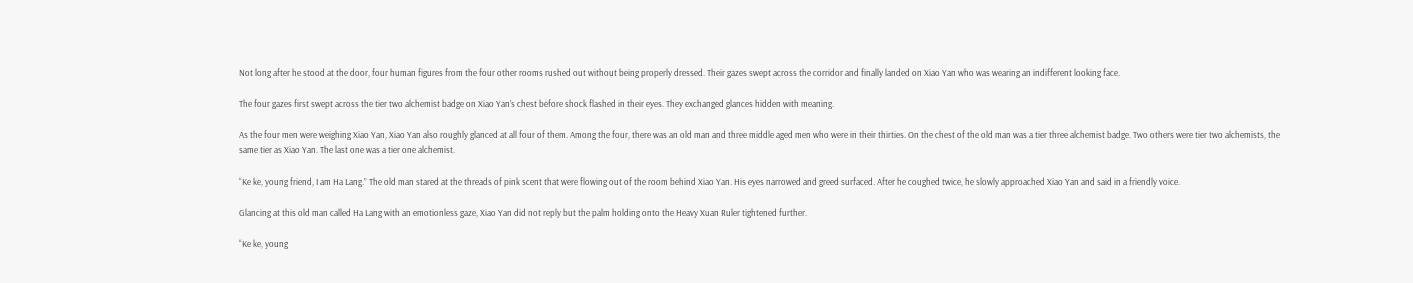Not long after he stood at the door, four human figures from the four other rooms rushed out without being properly dressed. Their gazes swept across the corridor and finally landed on Xiao Yan who was wearing an indifferent looking face.

The four gazes first swept across the tier two alchemist badge on Xiao Yan’s chest before shock flashed in their eyes. They exchanged glances hidden with meaning.

As the four men were weighing Xiao Yan, Xiao Yan also roughly glanced at all four of them. Among the four, there was an old man and three middle aged men who were in their thirties. On the chest of the old man was a tier three alchemist badge. Two others were tier two alchemists, the same tier as Xiao Yan. The last one was a tier one alchemist.

“Ke ke, young friend, I am Ha Lang.” The old man stared at the threads of pink scent that were flowing out of the room behind Xiao Yan. His eyes narrowed and greed surfaced. After he coughed twice, he slowly approached Xiao Yan and said in a friendly voice.

Glancing at this old man called Ha Lang with an emotionless gaze, Xiao Yan did not reply but the palm holding onto the Heavy Xuan Ruler tightened further.

“Ke ke, young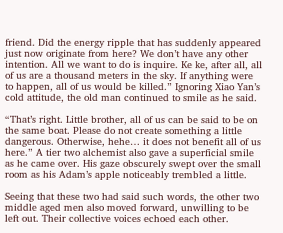friend. Did the energy ripple that has suddenly appeared just now originate from here? We don’t have any other intention. All we want to do is inquire. Ke ke, after all, all of us are a thousand meters in the sky. If anything were to happen, all of us would be killed.” Ignoring Xiao Yan’s cold attitude, the old man continued to smile as he said.

“That’s right. Little brother, all of us can be said to be on the same boat. Please do not create something a little dangerous. Otherwise, hehe… it does not benefit all of us here.” A tier two alchemist also gave a superficial smile as he came over. His gaze obscurely swept over the small room as his Adam’s apple noticeably trembled a little.

Seeing that these two had said such words, the other two middle aged men also moved forward, unwilling to be left out. Their collective voices echoed each other.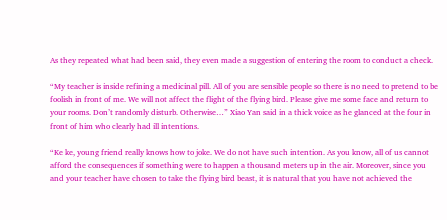As they repeated what had been said, they even made a suggestion of entering the room to conduct a check.

“My teacher is inside refining a medicinal pill. All of you are sensible people so there is no need to pretend to be foolish in front of me. We will not affect the flight of the flying bird. Please give me some face and return to your rooms. Don’t randomly disturb. Otherwise…” Xiao Yan said in a thick voice as he glanced at the four in front of him who clearly had ill intentions.

“Ke ke, young friend really knows how to joke. We do not have such intention. As you know, all of us cannot afford the consequences if something were to happen a thousand meters up in the air. Moreover, since you and your teacher have chosen to take the flying bird beast, it is natural that you have not achieved the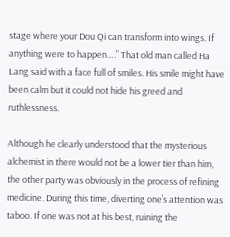stage where your Dou Qi can transform into wings. If anything were to happen….” That old man called Ha Lang said with a face full of smiles. His smile might have been calm but it could not hide his greed and ruthlessness.

Although he clearly understood that the mysterious alchemist in there would not be a lower tier than him, the other party was obviously in the process of refining medicine. During this time, diverting one’s attention was taboo. If one was not at his best, ruining the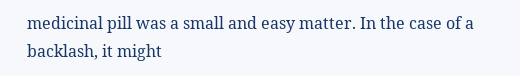medicinal pill was a small and easy matter. In the case of a backlash, it might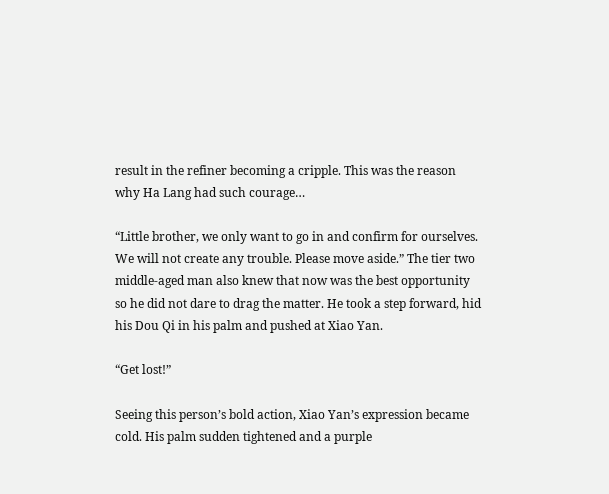result in the refiner becoming a cripple. This was the reason why Ha Lang had such courage…

“Little brother, we only want to go in and confirm for ourselves. We will not create any trouble. Please move aside.” The tier two middle-aged man also knew that now was the best opportunity so he did not dare to drag the matter. He took a step forward, hid his Dou Qi in his palm and pushed at Xiao Yan.

“Get lost!”

Seeing this person’s bold action, Xiao Yan’s expression became cold. His palm sudden tightened and a purple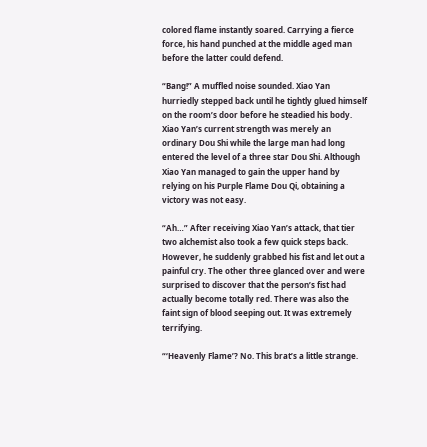colored flame instantly soared. Carrying a fierce force, his hand punched at the middle aged man before the latter could defend.

“Bang!” A muffled noise sounded. Xiao Yan hurriedly stepped back until he tightly glued himself on the room’s door before he steadied his body. Xiao Yan’s current strength was merely an ordinary Dou Shi while the large man had long entered the level of a three star Dou Shi. Although Xiao Yan managed to gain the upper hand by relying on his Purple Flame Dou Qi, obtaining a victory was not easy.

“Ah…” After receiving Xiao Yan’s attack, that tier two alchemist also took a few quick steps back. However, he suddenly grabbed his fist and let out a painful cry. The other three glanced over and were surprised to discover that the person’s fist had actually become totally red. There was also the faint sign of blood seeping out. It was extremely terrifying.

“‘Heavenly Flame’? No. This brat’s a little strange.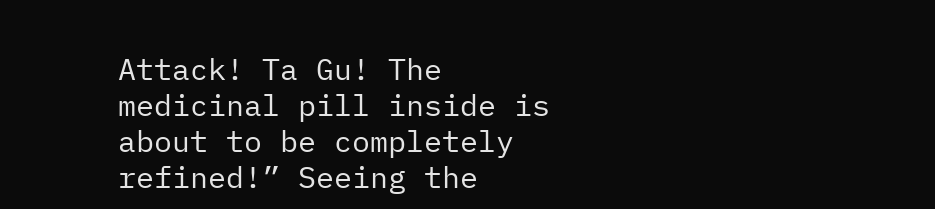Attack! Ta Gu! The medicinal pill inside is about to be completely refined!” Seeing the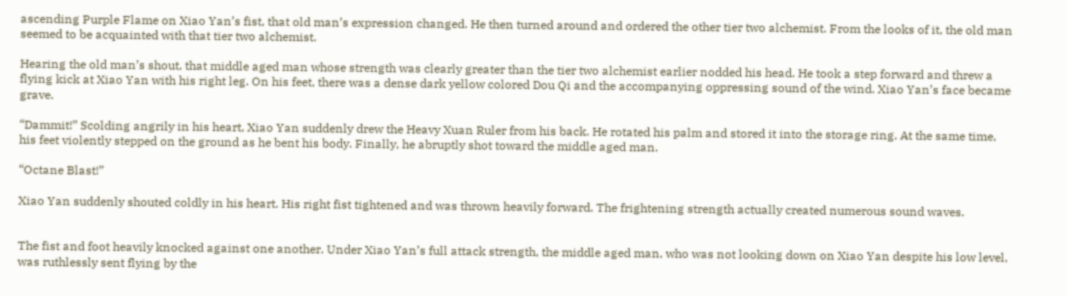ascending Purple Flame on Xiao Yan’s fist, that old man’s expression changed. He then turned around and ordered the other tier two alchemist. From the looks of it, the old man seemed to be acquainted with that tier two alchemist.

Hearing the old man’s shout, that middle aged man whose strength was clearly greater than the tier two alchemist earlier nodded his head. He took a step forward and threw a flying kick at Xiao Yan with his right leg. On his feet, there was a dense dark yellow colored Dou Qi and the accompanying oppressing sound of the wind. Xiao Yan’s face became grave.

“Dammit!” Scolding angrily in his heart, Xiao Yan suddenly drew the Heavy Xuan Ruler from his back. He rotated his palm and stored it into the storage ring. At the same time, his feet violently stepped on the ground as he bent his body. Finally, he abruptly shot toward the middle aged man.

“Octane Blast!”

Xiao Yan suddenly shouted coldly in his heart. His right fist tightened and was thrown heavily forward. The frightening strength actually created numerous sound waves.


The fist and foot heavily knocked against one another. Under Xiao Yan’s full attack strength, the middle aged man, who was not looking down on Xiao Yan despite his low level, was ruthlessly sent flying by the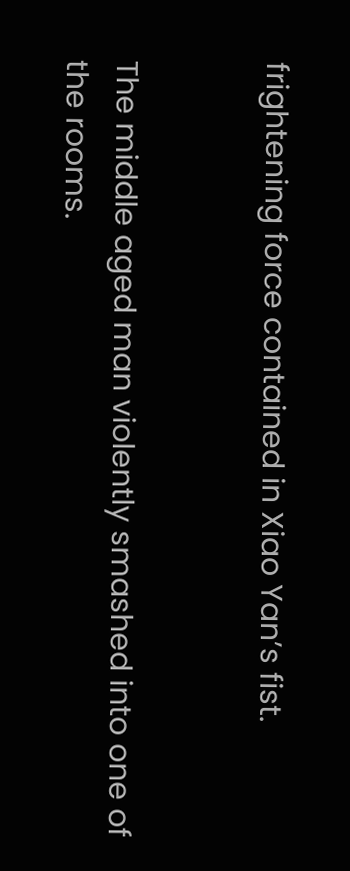frightening force contained in Xiao Yan’s fist.


The middle aged man violently smashed into one of the rooms.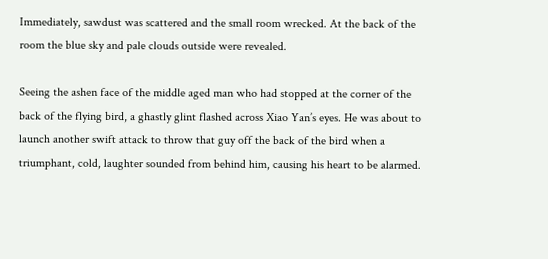Immediately, sawdust was scattered and the small room wrecked. At the back of the room the blue sky and pale clouds outside were revealed.

Seeing the ashen face of the middle aged man who had stopped at the corner of the back of the flying bird, a ghastly glint flashed across Xiao Yan’s eyes. He was about to launch another swift attack to throw that guy off the back of the bird when a triumphant, cold, laughter sounded from behind him, causing his heart to be alarmed.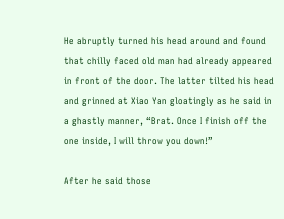He abruptly turned his head around and found that chilly faced old man had already appeared in front of the door. The latter tilted his head and grinned at Xiao Yan gloatingly as he said in a ghastly manner, “Brat. Once I finish off the one inside, I will throw you down!”

After he said those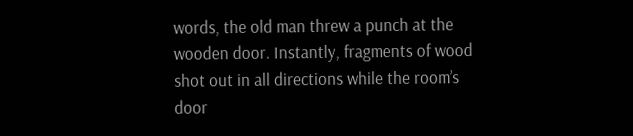words, the old man threw a punch at the wooden door. Instantly, fragments of wood shot out in all directions while the room’s door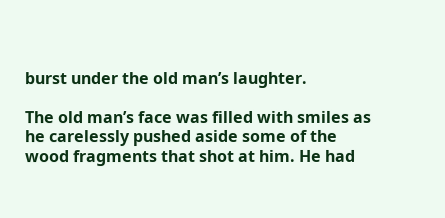burst under the old man’s laughter.

The old man’s face was filled with smiles as he carelessly pushed aside some of the wood fragments that shot at him. He had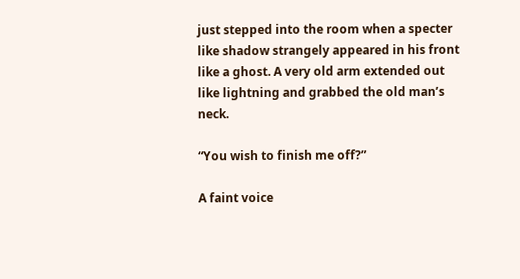just stepped into the room when a specter like shadow strangely appeared in his front like a ghost. A very old arm extended out like lightning and grabbed the old man’s neck.

“You wish to finish me off?”

A faint voice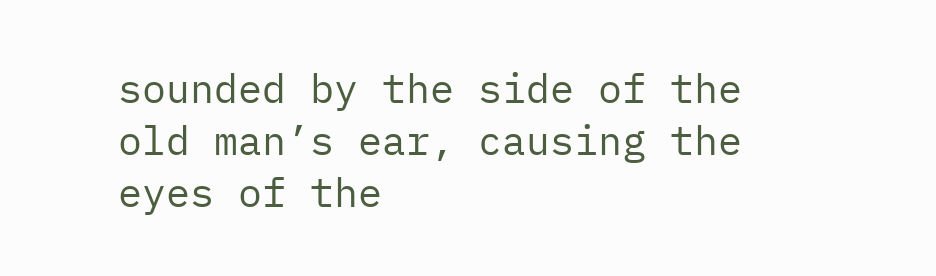sounded by the side of the old man’s ear, causing the eyes of the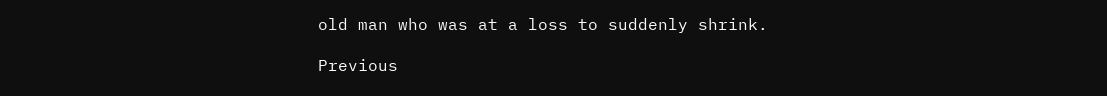old man who was at a loss to suddenly shrink.

Previous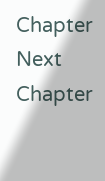Chapter Next Chapter